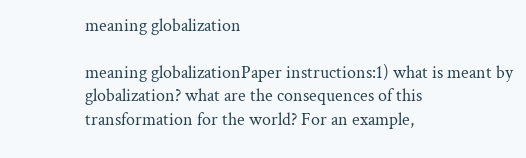meaning globalization

meaning globalizationPaper instructions:1) what is meant by globalization? what are the consequences of this transformation for the world? For an example,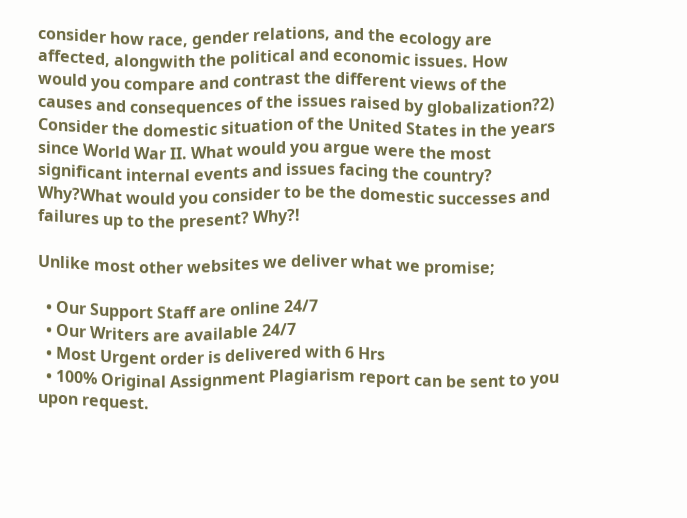consider how race, gender relations, and the ecology are affected, alongwith the political and economic issues. How would you compare and contrast the different views of the causes and consequences of the issues raised by globalization?2) Consider the domestic situation of the United States in the years since World War II. What would you argue were the most significant internal events and issues facing the country? Why?What would you consider to be the domestic successes and failures up to the present? Why?!

Unlike most other websites we deliver what we promise;

  • Our Support Staff are online 24/7
  • Our Writers are available 24/7
  • Most Urgent order is delivered with 6 Hrs
  • 100% Original Assignment Plagiarism report can be sent to you upon request.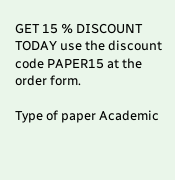GET 15 % DISCOUNT TODAY use the discount code PAPER15 at the order form.

Type of paper Academic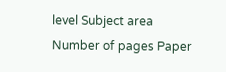level Subject area
Number of pages Paper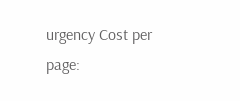urgency Cost per page: